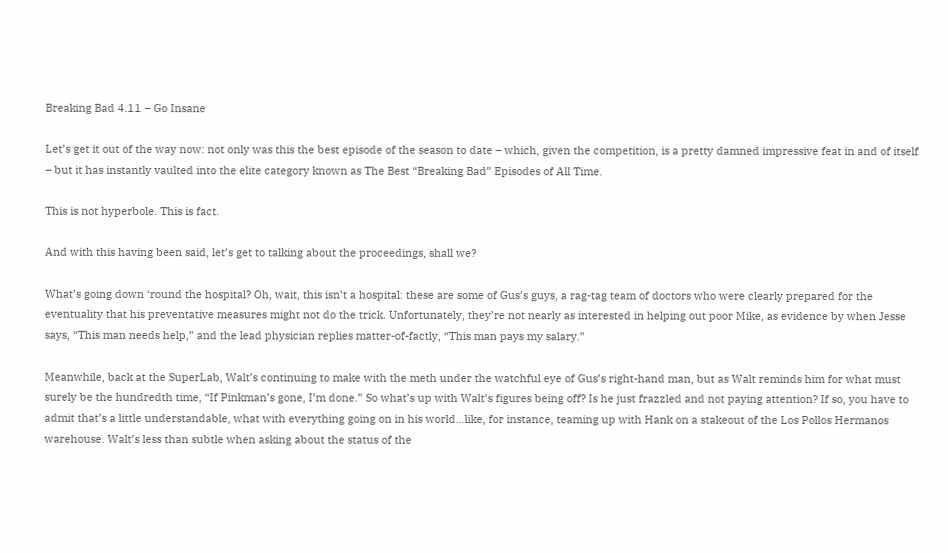Breaking Bad 4.11 – Go Insane

Let’s get it out of the way now: not only was this the best episode of the season to date – which, given the competition, is a pretty damned impressive feat in and of itself – but it has instantly vaulted into the elite category known as The Best “Breaking Bad” Episodes of All Time.

This is not hyperbole. This is fact.

And with this having been said, let’s get to talking about the proceedings, shall we?

What’s going down ‘round the hospital? Oh, wait, this isn’t a hospital: these are some of Gus’s guys, a rag-tag team of doctors who were clearly prepared for the eventuality that his preventative measures might not do the trick. Unfortunately, they’re not nearly as interested in helping out poor Mike, as evidence by when Jesse says, “This man needs help,” and the lead physician replies matter-of-factly, “This man pays my salary.”

Meanwhile, back at the SuperLab, Walt’s continuing to make with the meth under the watchful eye of Gus’s right-hand man, but as Walt reminds him for what must surely be the hundredth time, “If Pinkman’s gone, I’m done.” So what’s up with Walt’s figures being off? Is he just frazzled and not paying attention? If so, you have to admit that’s a little understandable, what with everything going on in his world…like, for instance, teaming up with Hank on a stakeout of the Los Pollos Hermanos warehouse. Walt’s less than subtle when asking about the status of the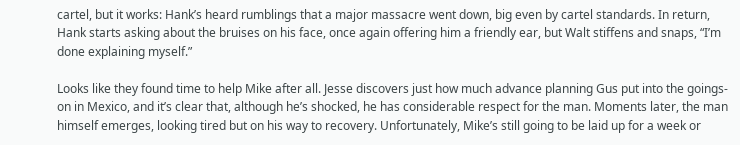cartel, but it works: Hank’s heard rumblings that a major massacre went down, big even by cartel standards. In return, Hank starts asking about the bruises on his face, once again offering him a friendly ear, but Walt stiffens and snaps, “I’m done explaining myself.”

Looks like they found time to help Mike after all. Jesse discovers just how much advance planning Gus put into the goings-on in Mexico, and it’s clear that, although he’s shocked, he has considerable respect for the man. Moments later, the man himself emerges, looking tired but on his way to recovery. Unfortunately, Mike’s still going to be laid up for a week or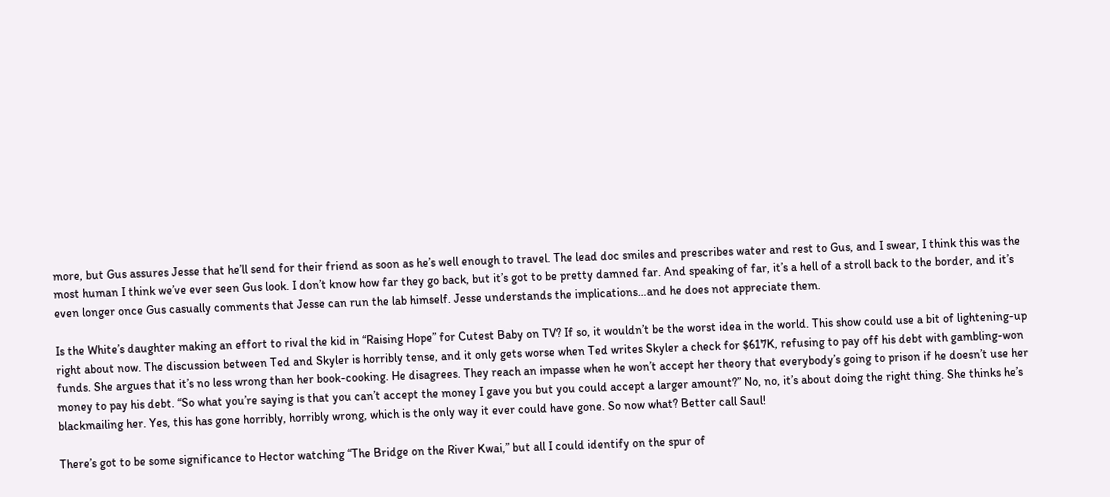more, but Gus assures Jesse that he’ll send for their friend as soon as he’s well enough to travel. The lead doc smiles and prescribes water and rest to Gus, and I swear, I think this was the most human I think we’ve ever seen Gus look. I don’t know how far they go back, but it’s got to be pretty damned far. And speaking of far, it’s a hell of a stroll back to the border, and it’s even longer once Gus casually comments that Jesse can run the lab himself. Jesse understands the implications…and he does not appreciate them.

Is the White’s daughter making an effort to rival the kid in “Raising Hope” for Cutest Baby on TV? If so, it wouldn’t be the worst idea in the world. This show could use a bit of lightening-up right about now. The discussion between Ted and Skyler is horribly tense, and it only gets worse when Ted writes Skyler a check for $617K, refusing to pay off his debt with gambling-won funds. She argues that it’s no less wrong than her book-cooking. He disagrees. They reach an impasse when he won’t accept her theory that everybody’s going to prison if he doesn’t use her money to pay his debt. “So what you’re saying is that you can’t accept the money I gave you but you could accept a larger amount?” No, no, it’s about doing the right thing. She thinks he’s blackmailing her. Yes, this has gone horribly, horribly wrong, which is the only way it ever could have gone. So now what? Better call Saul!

There’s got to be some significance to Hector watching “The Bridge on the River Kwai,” but all I could identify on the spur of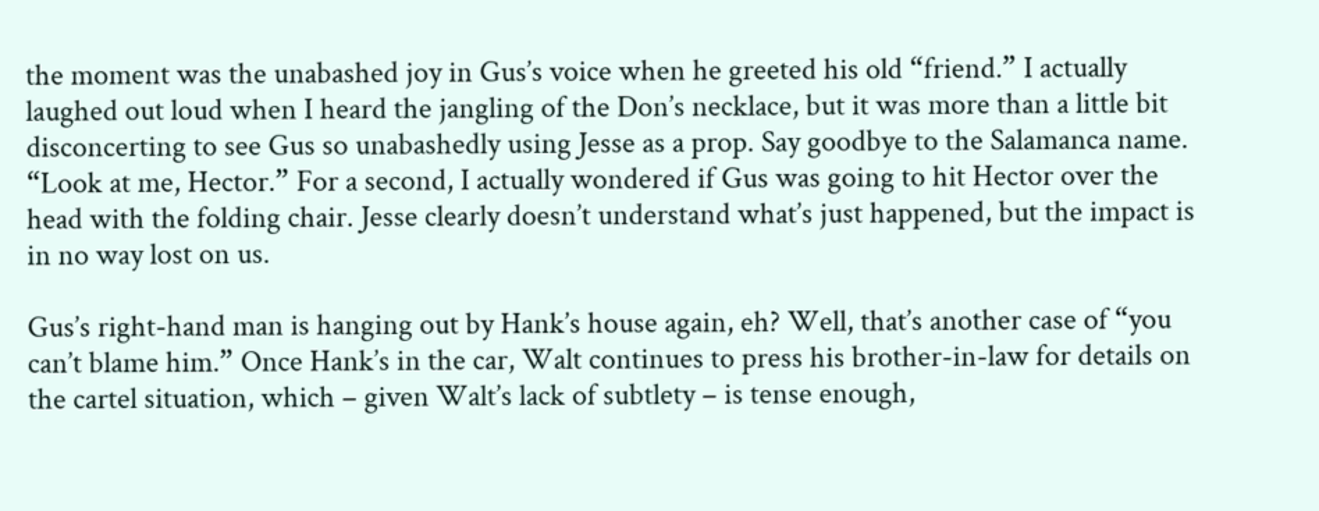the moment was the unabashed joy in Gus’s voice when he greeted his old “friend.” I actually laughed out loud when I heard the jangling of the Don’s necklace, but it was more than a little bit disconcerting to see Gus so unabashedly using Jesse as a prop. Say goodbye to the Salamanca name. “Look at me, Hector.” For a second, I actually wondered if Gus was going to hit Hector over the head with the folding chair. Jesse clearly doesn’t understand what’s just happened, but the impact is in no way lost on us.

Gus’s right-hand man is hanging out by Hank’s house again, eh? Well, that’s another case of “you can’t blame him.” Once Hank’s in the car, Walt continues to press his brother-in-law for details on the cartel situation, which – given Walt’s lack of subtlety – is tense enough,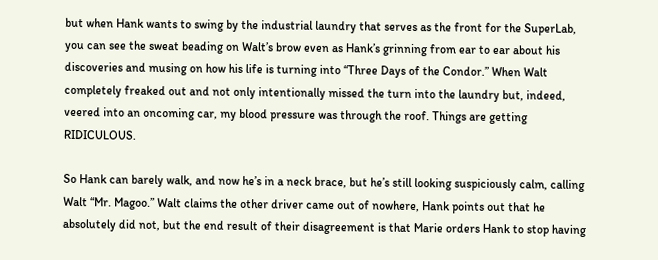but when Hank wants to swing by the industrial laundry that serves as the front for the SuperLab, you can see the sweat beading on Walt’s brow even as Hank’s grinning from ear to ear about his discoveries and musing on how his life is turning into “Three Days of the Condor.” When Walt completely freaked out and not only intentionally missed the turn into the laundry but, indeed, veered into an oncoming car, my blood pressure was through the roof. Things are getting RIDICULOUS.

So Hank can barely walk, and now he’s in a neck brace, but he’s still looking suspiciously calm, calling Walt “Mr. Magoo.” Walt claims the other driver came out of nowhere, Hank points out that he absolutely did not, but the end result of their disagreement is that Marie orders Hank to stop having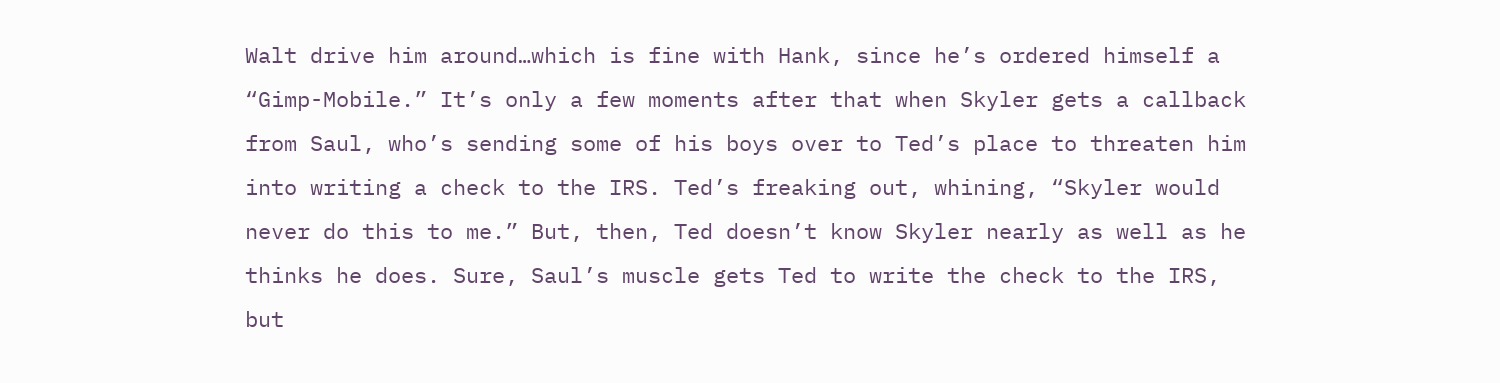Walt drive him around…which is fine with Hank, since he’s ordered himself a “Gimp-Mobile.” It’s only a few moments after that when Skyler gets a callback from Saul, who’s sending some of his boys over to Ted’s place to threaten him into writing a check to the IRS. Ted’s freaking out, whining, “Skyler would never do this to me.” But, then, Ted doesn’t know Skyler nearly as well as he thinks he does. Sure, Saul’s muscle gets Ted to write the check to the IRS, but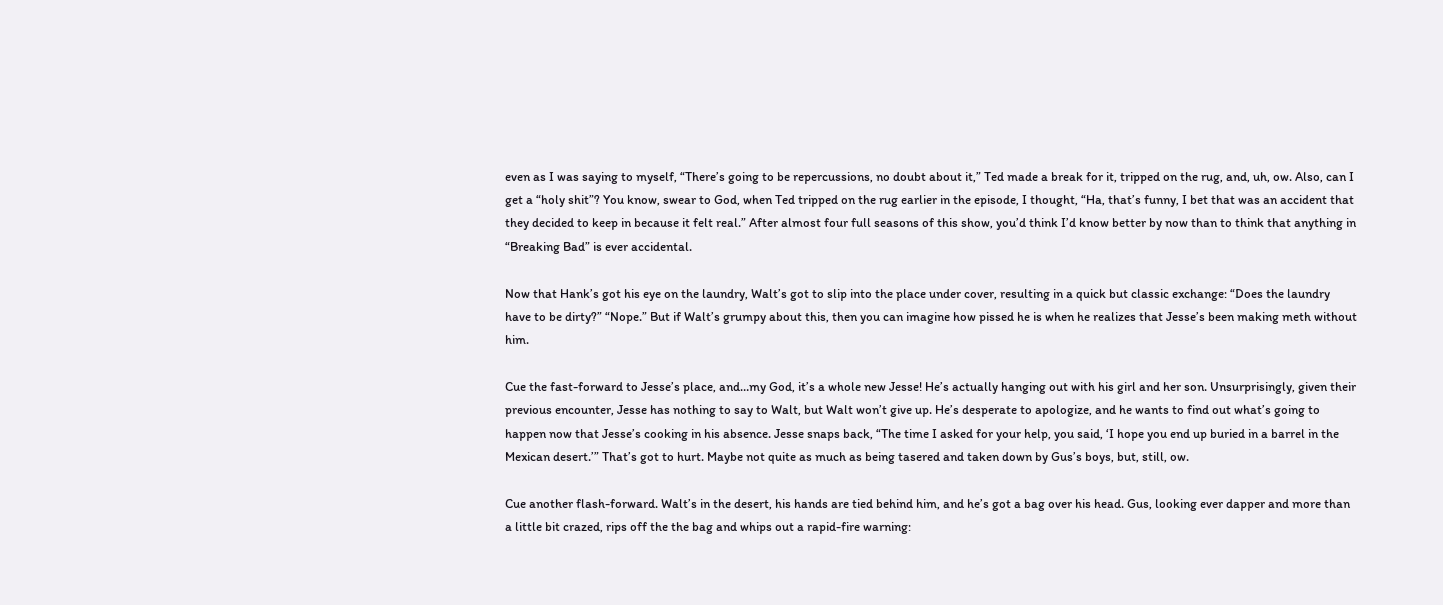even as I was saying to myself, “There’s going to be repercussions, no doubt about it,” Ted made a break for it, tripped on the rug, and, uh, ow. Also, can I get a “holy shit”? You know, swear to God, when Ted tripped on the rug earlier in the episode, I thought, “Ha, that’s funny, I bet that was an accident that they decided to keep in because it felt real.” After almost four full seasons of this show, you’d think I’d know better by now than to think that anything in “Breaking Bad” is ever accidental.

Now that Hank’s got his eye on the laundry, Walt’s got to slip into the place under cover, resulting in a quick but classic exchange: “Does the laundry have to be dirty?” “Nope.” But if Walt’s grumpy about this, then you can imagine how pissed he is when he realizes that Jesse’s been making meth without him.

Cue the fast-forward to Jesse’s place, and…my God, it’s a whole new Jesse! He’s actually hanging out with his girl and her son. Unsurprisingly, given their previous encounter, Jesse has nothing to say to Walt, but Walt won’t give up. He’s desperate to apologize, and he wants to find out what’s going to happen now that Jesse’s cooking in his absence. Jesse snaps back, “The time I asked for your help, you said, ‘I hope you end up buried in a barrel in the Mexican desert.’” That’s got to hurt. Maybe not quite as much as being tasered and taken down by Gus’s boys, but, still, ow.

Cue another flash-forward. Walt’s in the desert, his hands are tied behind him, and he’s got a bag over his head. Gus, looking ever dapper and more than a little bit crazed, rips off the the bag and whips out a rapid-fire warning: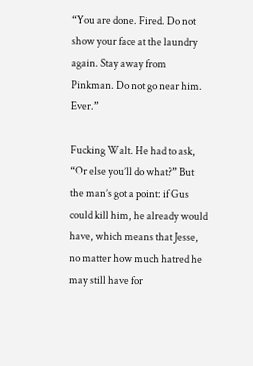“You are done. Fired. Do not show your face at the laundry again. Stay away from Pinkman. Do not go near him. Ever.”

Fucking Walt. He had to ask, “Or else you’ll do what?” But the man’s got a point: if Gus could kill him, he already would have, which means that Jesse, no matter how much hatred he may still have for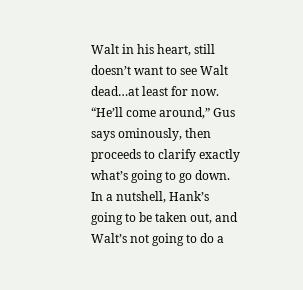Walt in his heart, still doesn’t want to see Walt dead…at least for now. “He’ll come around,” Gus says ominously, then proceeds to clarify exactly what’s going to go down. In a nutshell, Hank’s going to be taken out, and Walt’s not going to do a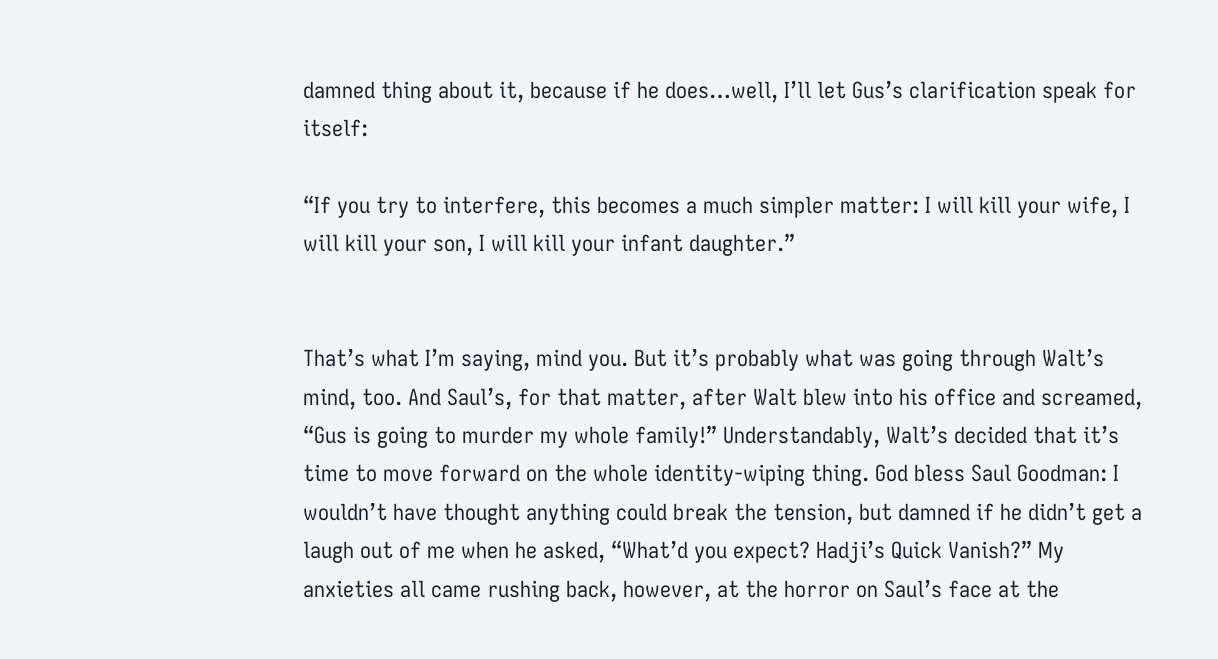damned thing about it, because if he does…well, I’ll let Gus’s clarification speak for itself:

“If you try to interfere, this becomes a much simpler matter: I will kill your wife, I will kill your son, I will kill your infant daughter.”


That’s what I’m saying, mind you. But it’s probably what was going through Walt’s mind, too. And Saul’s, for that matter, after Walt blew into his office and screamed, “Gus is going to murder my whole family!” Understandably, Walt’s decided that it’s time to move forward on the whole identity-wiping thing. God bless Saul Goodman: I wouldn’t have thought anything could break the tension, but damned if he didn’t get a laugh out of me when he asked, “What’d you expect? Hadji’s Quick Vanish?” My anxieties all came rushing back, however, at the horror on Saul’s face at the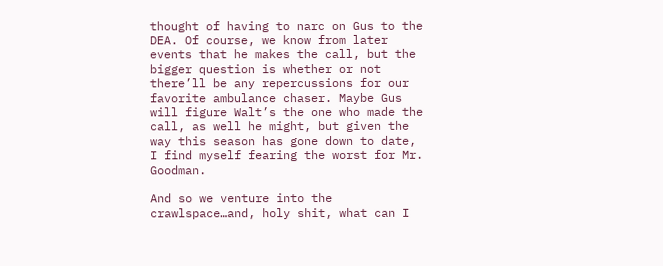thought of having to narc on Gus to the DEA. Of course, we know from later events that he makes the call, but the bigger question is whether or not there’ll be any repercussions for our favorite ambulance chaser. Maybe Gus will figure Walt’s the one who made the call, as well he might, but given the way this season has gone down to date, I find myself fearing the worst for Mr. Goodman.

And so we venture into the crawlspace…and, holy shit, what can I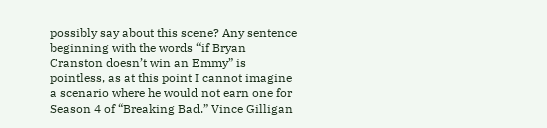possibly say about this scene? Any sentence beginning with the words “if Bryan Cranston doesn’t win an Emmy” is pointless, as at this point I cannot imagine a scenario where he would not earn one for Season 4 of “Breaking Bad.” Vince Gilligan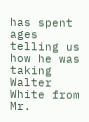has spent ages telling us how he was taking Walter White from Mr.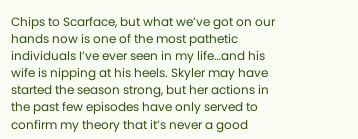Chips to Scarface, but what we’ve got on our hands now is one of the most pathetic individuals I’ve ever seen in my life…and his wife is nipping at his heels. Skyler may have started the season strong, but her actions in the past few episodes have only served to confirm my theory that it’s never a good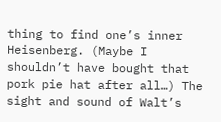thing to find one’s inner Heisenberg. (Maybe I shouldn’t have bought that pork pie hat after all…) The sight and sound of Walt’s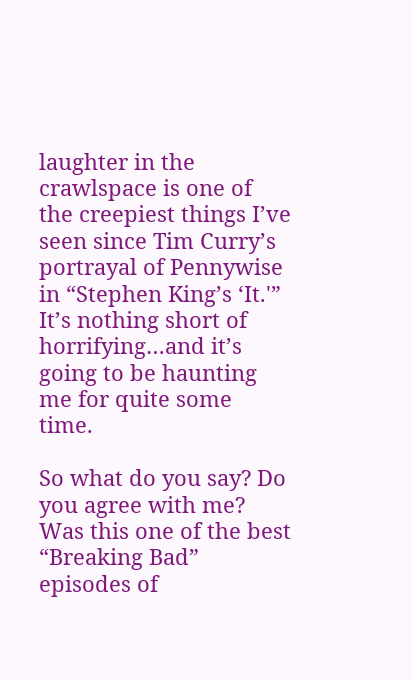laughter in the crawlspace is one of the creepiest things I’ve seen since Tim Curry’s portrayal of Pennywise in “Stephen King’s ‘It.'” It’s nothing short of horrifying…and it’s going to be haunting me for quite some time.

So what do you say? Do you agree with me? Was this one of the best “Breaking Bad” episodes of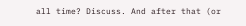all time? Discuss. And after that (or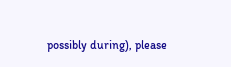possibly during), please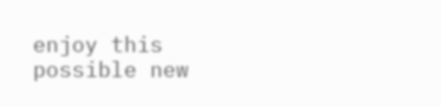enjoy this possible new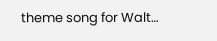theme song for Walt…